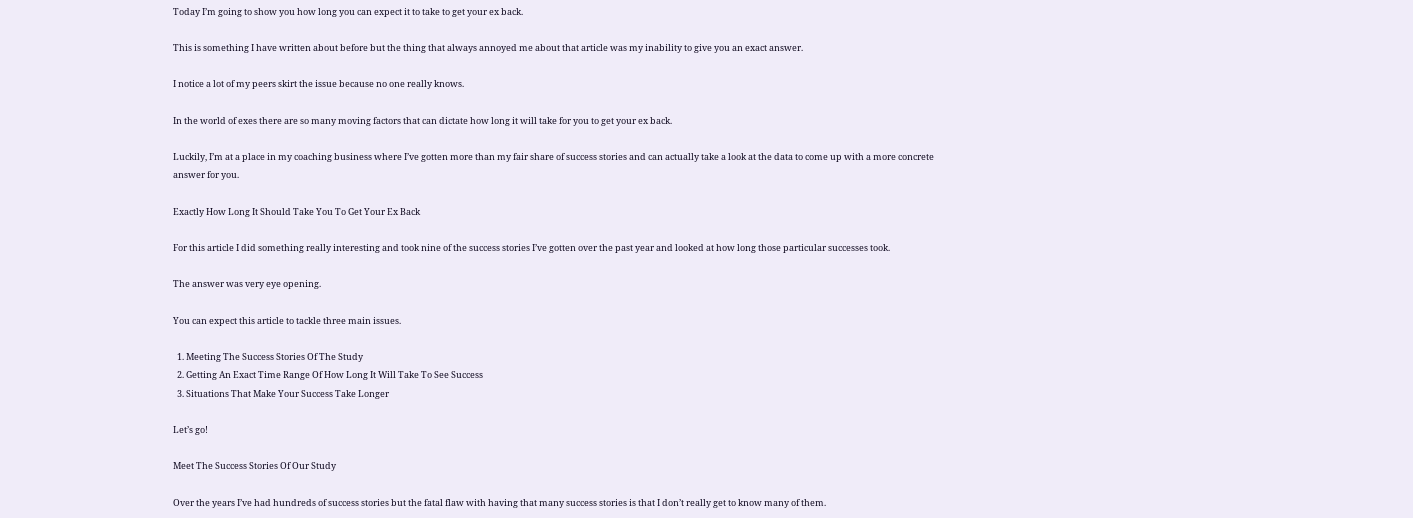Today I’m going to show you how long you can expect it to take to get your ex back.

This is something I have written about before but the thing that always annoyed me about that article was my inability to give you an exact answer.

I notice a lot of my peers skirt the issue because no one really knows.

In the world of exes there are so many moving factors that can dictate how long it will take for you to get your ex back.

Luckily, I’m at a place in my coaching business where I’ve gotten more than my fair share of success stories and can actually take a look at the data to come up with a more concrete answer for you.

Exactly How Long It Should Take You To Get Your Ex Back

For this article I did something really interesting and took nine of the success stories I’ve gotten over the past year and looked at how long those particular successes took.

The answer was very eye opening.

You can expect this article to tackle three main issues.

  1. Meeting The Success Stories Of The Study
  2. Getting An Exact Time Range Of How Long It Will Take To See Success
  3. Situations That Make Your Success Take Longer

Let’s go!

Meet The Success Stories Of Our Study

Over the years I’ve had hundreds of success stories but the fatal flaw with having that many success stories is that I don’t really get to know many of them.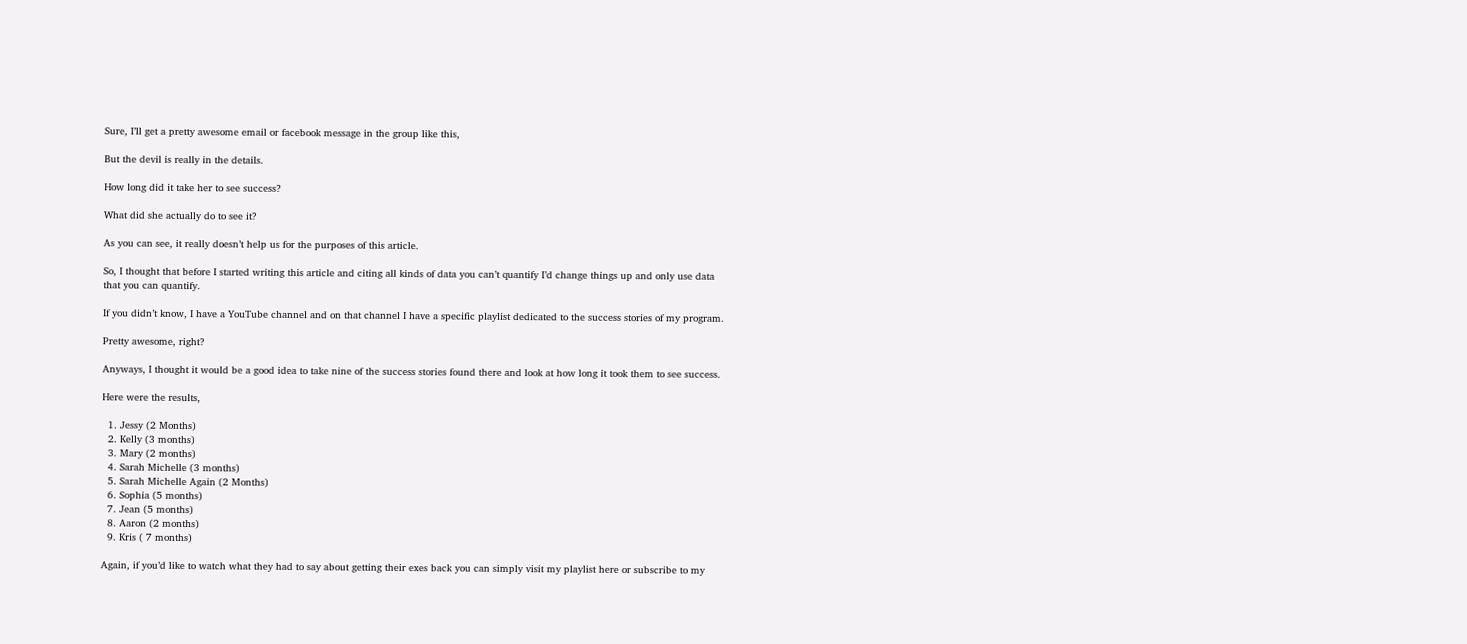Sure, I’ll get a pretty awesome email or facebook message in the group like this,

But the devil is really in the details.

How long did it take her to see success?

What did she actually do to see it?

As you can see, it really doesn’t help us for the purposes of this article.

So, I thought that before I started writing this article and citing all kinds of data you can’t quantify I’d change things up and only use data that you can quantify.

If you didn’t know, I have a YouTube channel and on that channel I have a specific playlist dedicated to the success stories of my program.

Pretty awesome, right?

Anyways, I thought it would be a good idea to take nine of the success stories found there and look at how long it took them to see success.

Here were the results,

  1. Jessy (2 Months)
  2. Kelly (3 months)
  3. Mary (2 months)
  4. Sarah Michelle (3 months)
  5. Sarah Michelle Again (2 Months)
  6. Sophia (5 months)
  7. Jean (5 months)
  8. Aaron (2 months)
  9. Kris ( 7 months)

Again, if you’d like to watch what they had to say about getting their exes back you can simply visit my playlist here or subscribe to my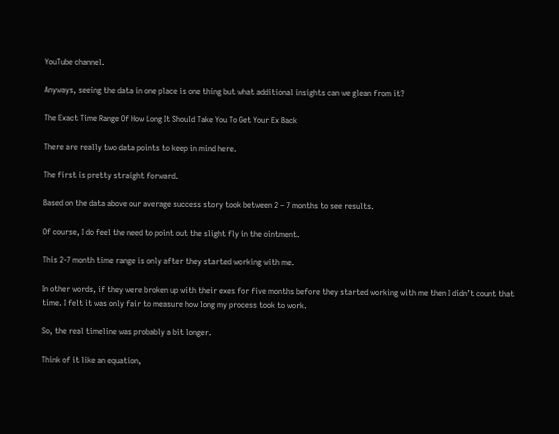YouTube channel.

Anyways, seeing the data in one place is one thing but what additional insights can we glean from it?

The Exact Time Range Of How Long It Should Take You To Get Your Ex Back

There are really two data points to keep in mind here.

The first is pretty straight forward.

Based on the data above our average success story took between 2 – 7 months to see results.

Of course, I do feel the need to point out the slight fly in the ointment.

This 2-7 month time range is only after they started working with me.

In other words, if they were broken up with their exes for five months before they started working with me then I didn’t count that time. I felt it was only fair to measure how long my process took to work.

So, the real timeline was probably a bit longer.

Think of it like an equation,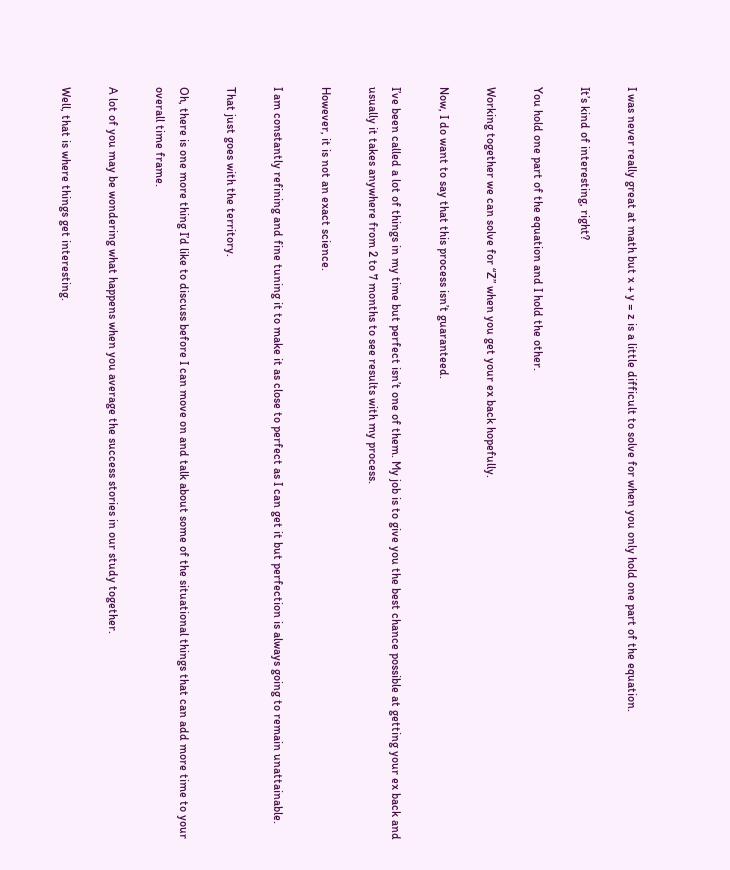I was never really great at math but x + y = z is a little difficult to solve for when you only hold one part of the equation.

It’s kind of interesting, right?

You hold one part of the equation and I hold the other.

Working together we can solve for “Z” when you get your ex back hopefully.

Now, I do want to say that this process isn’t guaranteed.

I’ve been called a lot of things in my time but perfect isn’t one of them. My job is to give you the best chance possible at getting your ex back and usually it takes anywhere from 2 to 7 months to see results with my process.

However, it is not an exact science.

I am constantly refining and fine tuning it to make it as close to perfect as I can get it but perfection is always going to remain unattainable.

That just goes with the territory.

Oh, there is one more thing I’d like to discuss before I can move on and talk about some of the situational things that can add more time to your overall time frame.

A lot of you may be wondering what happens when you average the success stories in our study together.

Well, that is where things get interesting.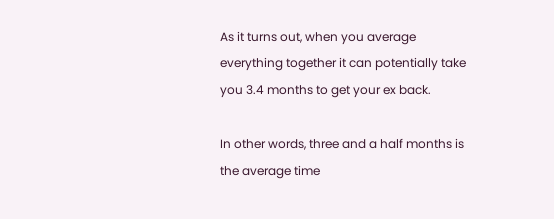As it turns out, when you average everything together it can potentially take you 3.4 months to get your ex back.

In other words, three and a half months is the average time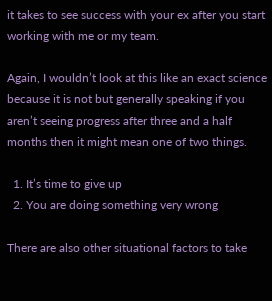it takes to see success with your ex after you start working with me or my team.

Again, I wouldn’t look at this like an exact science because it is not but generally speaking if you aren’t seeing progress after three and a half months then it might mean one of two things.

  1. It’s time to give up
  2. You are doing something very wrong

There are also other situational factors to take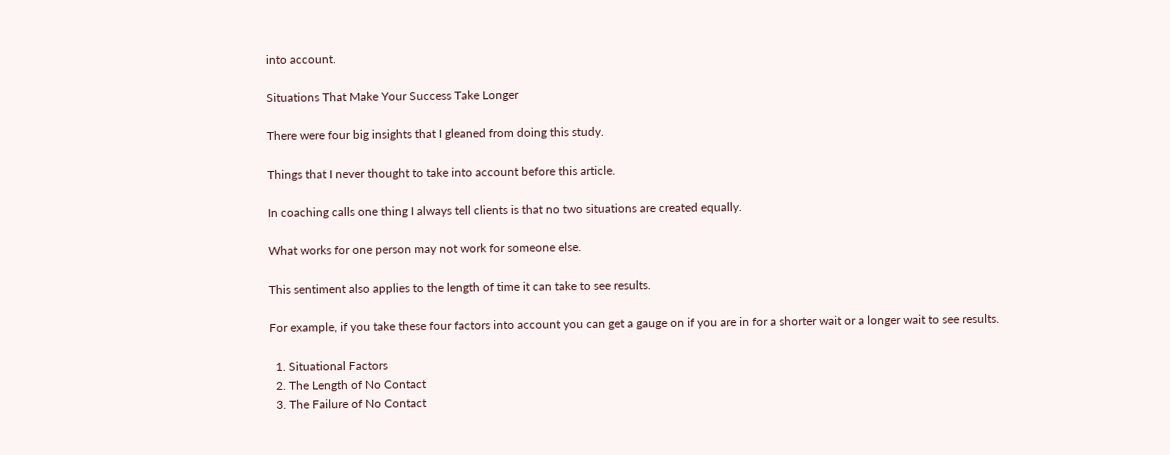into account.

Situations That Make Your Success Take Longer

There were four big insights that I gleaned from doing this study.

Things that I never thought to take into account before this article.

In coaching calls one thing I always tell clients is that no two situations are created equally.

What works for one person may not work for someone else.

This sentiment also applies to the length of time it can take to see results.

For example, if you take these four factors into account you can get a gauge on if you are in for a shorter wait or a longer wait to see results.

  1. Situational Factors
  2. The Length of No Contact
  3. The Failure of No Contact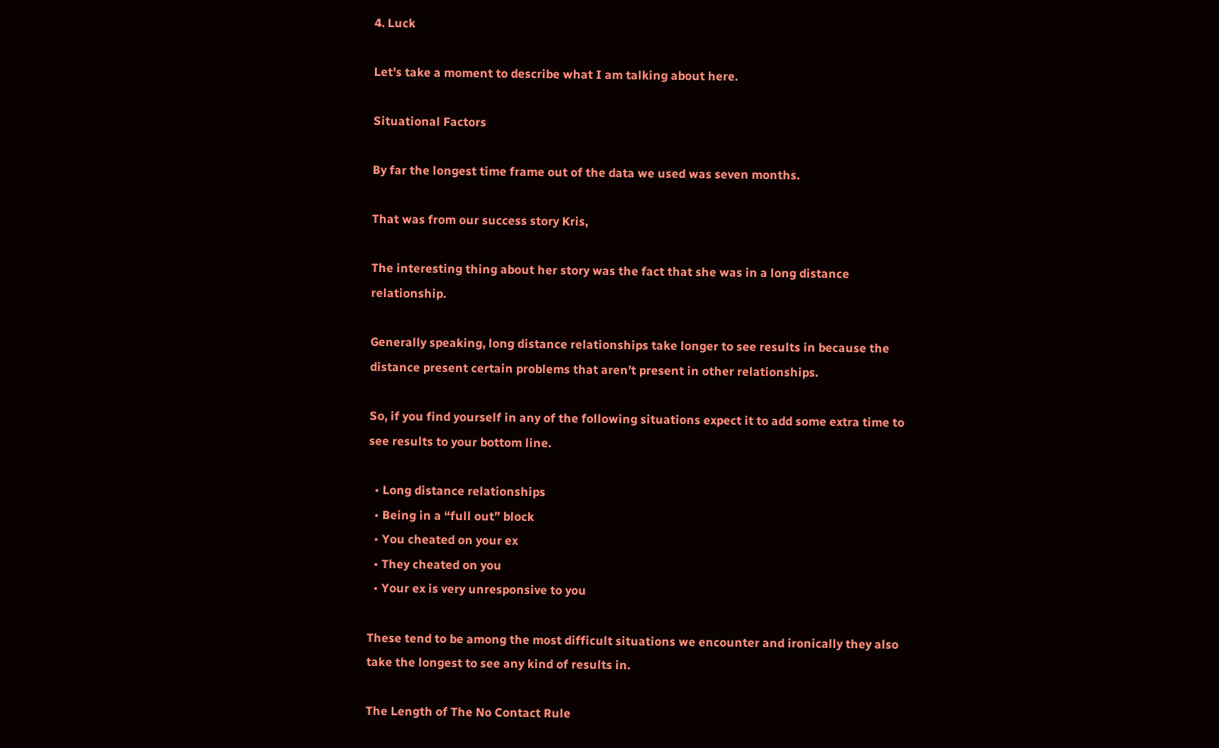4. Luck

Let’s take a moment to describe what I am talking about here.

Situational Factors

By far the longest time frame out of the data we used was seven months.

That was from our success story Kris,

The interesting thing about her story was the fact that she was in a long distance relationship.

Generally speaking, long distance relationships take longer to see results in because the distance present certain problems that aren’t present in other relationships.

So, if you find yourself in any of the following situations expect it to add some extra time to see results to your bottom line.

  • Long distance relationships
  • Being in a “full out” block
  • You cheated on your ex
  • They cheated on you
  • Your ex is very unresponsive to you

These tend to be among the most difficult situations we encounter and ironically they also take the longest to see any kind of results in.

The Length of The No Contact Rule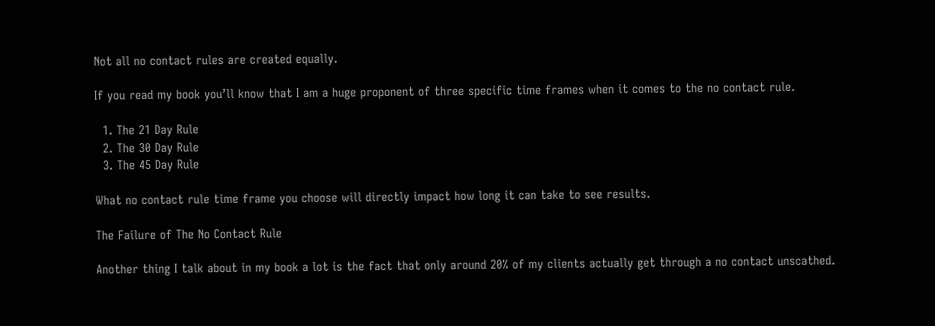Not all no contact rules are created equally.

If you read my book you’ll know that I am a huge proponent of three specific time frames when it comes to the no contact rule.

  1. The 21 Day Rule
  2. The 30 Day Rule
  3. The 45 Day Rule

What no contact rule time frame you choose will directly impact how long it can take to see results.

The Failure of The No Contact Rule

Another thing I talk about in my book a lot is the fact that only around 20% of my clients actually get through a no contact unscathed.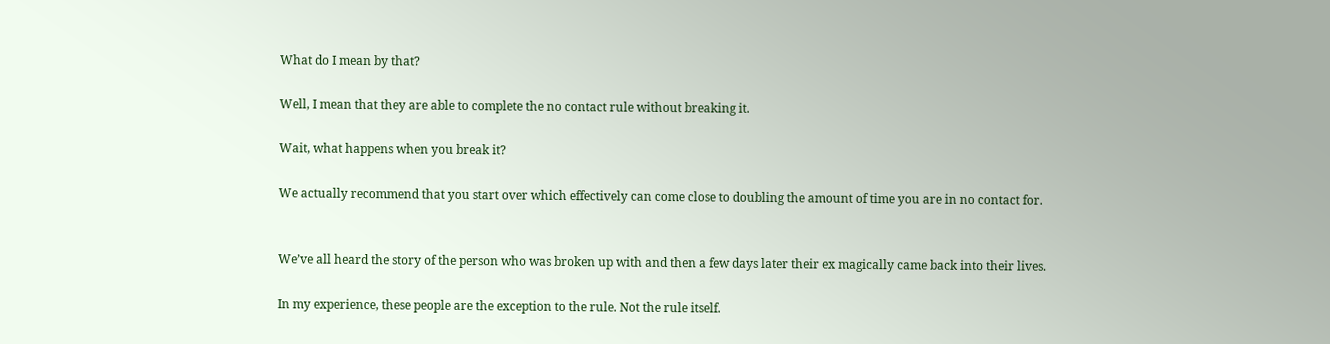What do I mean by that?

Well, I mean that they are able to complete the no contact rule without breaking it.

Wait, what happens when you break it?

We actually recommend that you start over which effectively can come close to doubling the amount of time you are in no contact for.


We’ve all heard the story of the person who was broken up with and then a few days later their ex magically came back into their lives.

In my experience, these people are the exception to the rule. Not the rule itself.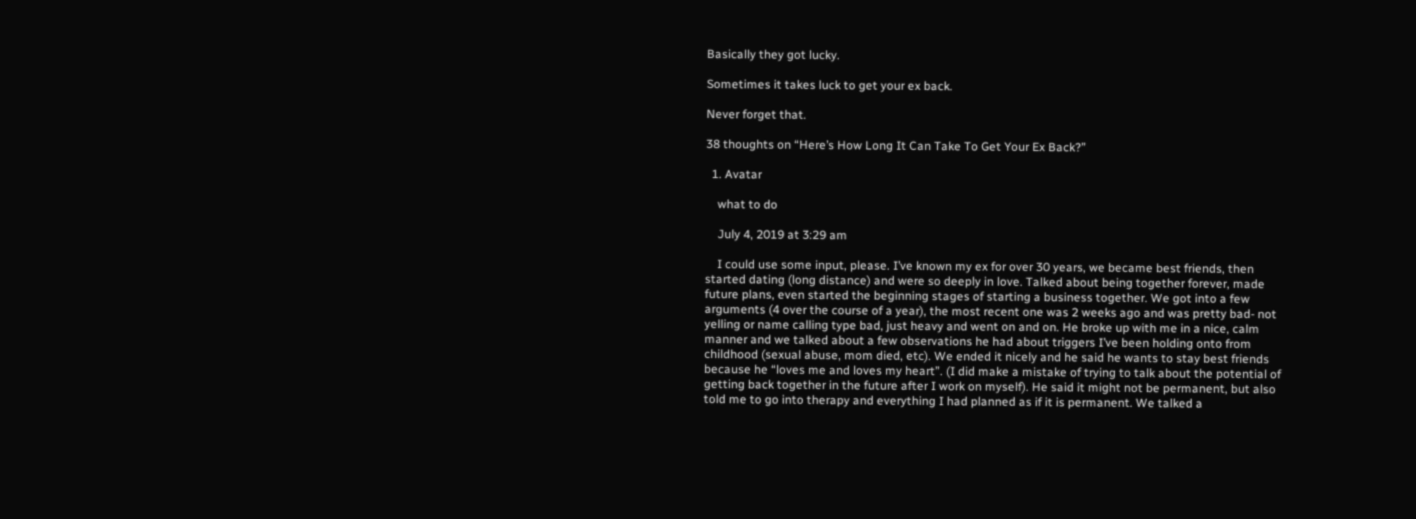Basically they got lucky.

Sometimes it takes luck to get your ex back.

Never forget that.

38 thoughts on “Here’s How Long It Can Take To Get Your Ex Back?”

  1. Avatar

    what to do

    July 4, 2019 at 3:29 am

    I could use some input, please. I’ve known my ex for over 30 years, we became best friends, then started dating (long distance) and were so deeply in love. Talked about being together forever, made future plans, even started the beginning stages of starting a business together. We got into a few arguments (4 over the course of a year), the most recent one was 2 weeks ago and was pretty bad- not yelling or name calling type bad, just heavy and went on and on. He broke up with me in a nice, calm manner and we talked about a few observations he had about triggers I’ve been holding onto from childhood (sexual abuse, mom died, etc). We ended it nicely and he said he wants to stay best friends because he “loves me and loves my heart”. (I did make a mistake of trying to talk about the potential of getting back together in the future after I work on myself). He said it might not be permanent, but also told me to go into therapy and everything I had planned as if it is permanent. We talked a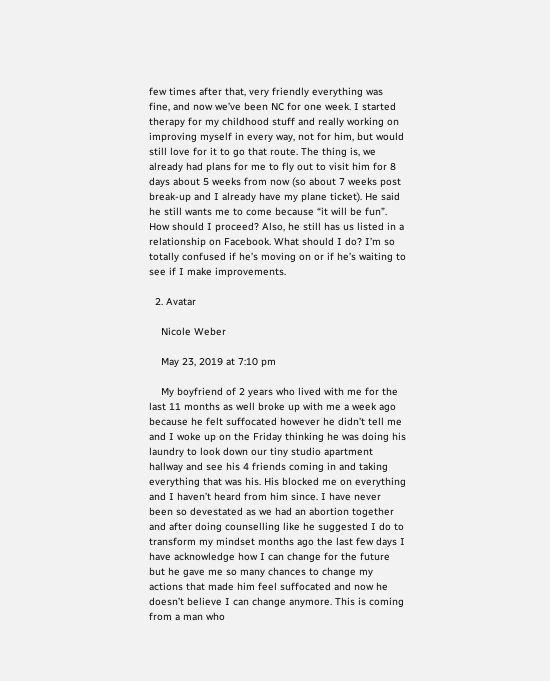few times after that, very friendly everything was fine, and now we’ve been NC for one week. I started therapy for my childhood stuff and really working on improving myself in every way, not for him, but would still love for it to go that route. The thing is, we already had plans for me to fly out to visit him for 8 days about 5 weeks from now (so about 7 weeks post break-up and I already have my plane ticket). He said he still wants me to come because “it will be fun”. How should I proceed? Also, he still has us listed in a relationship on Facebook. What should I do? I’m so totally confused if he’s moving on or if he’s waiting to see if I make improvements.

  2. Avatar

    Nicole Weber

    May 23, 2019 at 7:10 pm

    My boyfriend of 2 years who lived with me for the last 11 months as well broke up with me a week ago because he felt suffocated however he didn’t tell me and I woke up on the Friday thinking he was doing his laundry to look down our tiny studio apartment hallway and see his 4 friends coming in and taking everything that was his. His blocked me on everything and I haven’t heard from him since. I have never been so devestated as we had an abortion together and after doing counselling like he suggested I do to transform my mindset months ago the last few days I have acknowledge how I can change for the future but he gave me so many chances to change my actions that made him feel suffocated and now he doesn’t believe I can change anymore. This is coming from a man who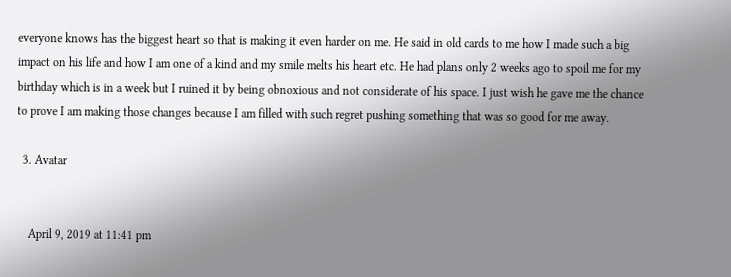everyone knows has the biggest heart so that is making it even harder on me. He said in old cards to me how I made such a big impact on his life and how I am one of a kind and my smile melts his heart etc. He had plans only 2 weeks ago to spoil me for my birthday which is in a week but I ruined it by being obnoxious and not considerate of his space. I just wish he gave me the chance to prove I am making those changes because I am filled with such regret pushing something that was so good for me away.

  3. Avatar


    April 9, 2019 at 11:41 pm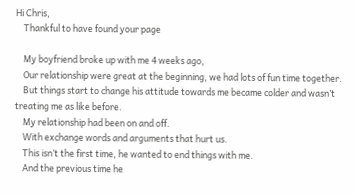Hi Chris,
    Thankful to have found your page

    My boyfriend broke up with me 4 weeks ago,
    Our relationship were great at the beginning, we had lots of fun time together.
    But things start to change his attitude towards me became colder and wasn’t treating me as like before.
    My relationship had been on and off.
    With exchange words and arguments that hurt us.
    This isn’t the first time, he wanted to end things with me.
    And the previous time he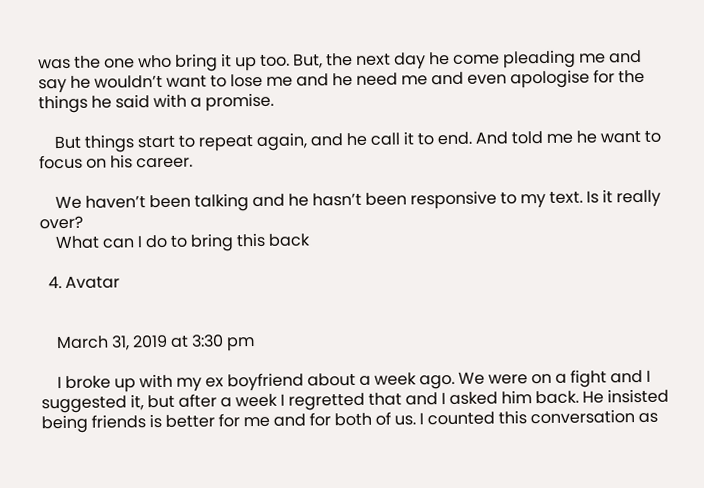was the one who bring it up too. But, the next day he come pleading me and say he wouldn’t want to lose me and he need me and even apologise for the things he said with a promise.

    But things start to repeat again, and he call it to end. And told me he want to focus on his career.

    We haven’t been talking and he hasn’t been responsive to my text. Is it really over?
    What can I do to bring this back

  4. Avatar


    March 31, 2019 at 3:30 pm

    I broke up with my ex boyfriend about a week ago. We were on a fight and I suggested it, but after a week I regretted that and I asked him back. He insisted being friends is better for me and for both of us. I counted this conversation as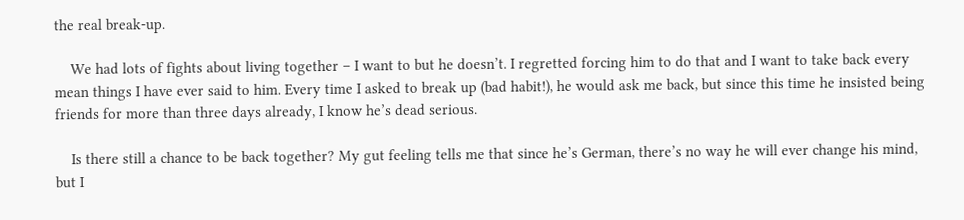the real break-up.

    We had lots of fights about living together – I want to but he doesn’t. I regretted forcing him to do that and I want to take back every mean things I have ever said to him. Every time I asked to break up (bad habit!), he would ask me back, but since this time he insisted being friends for more than three days already, I know he’s dead serious.

    Is there still a chance to be back together? My gut feeling tells me that since he’s German, there’s no way he will ever change his mind, but I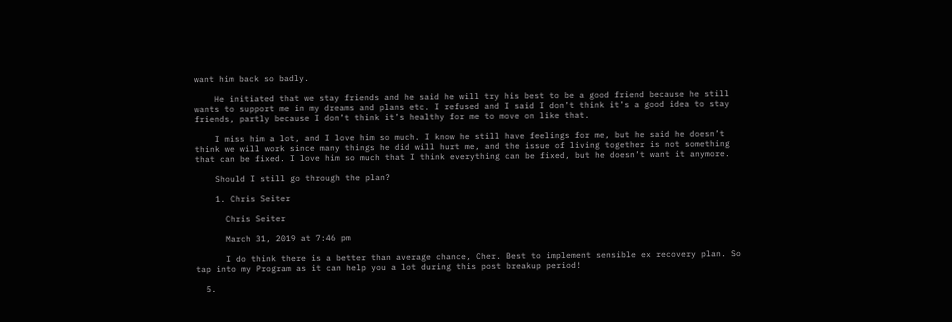want him back so badly.

    He initiated that we stay friends and he said he will try his best to be a good friend because he still wants to support me in my dreams and plans etc. I refused and I said I don’t think it’s a good idea to stay friends, partly because I don’t think it’s healthy for me to move on like that.

    I miss him a lot, and I love him so much. I know he still have feelings for me, but he said he doesn’t think we will work since many things he did will hurt me, and the issue of living together is not something that can be fixed. I love him so much that I think everything can be fixed, but he doesn’t want it anymore.

    Should I still go through the plan?

    1. Chris Seiter

      Chris Seiter

      March 31, 2019 at 7:46 pm

      I do think there is a better than average chance, Cher. Best to implement sensible ex recovery plan. So tap into my Program as it can help you a lot during this post breakup period!

  5.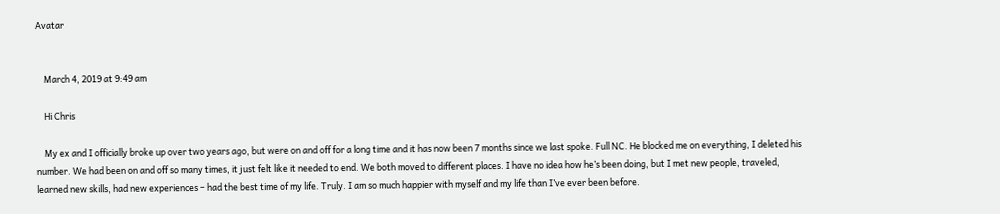Avatar


    March 4, 2019 at 9:49 am

    Hi Chris

    My ex and I officially broke up over two years ago, but were on and off for a long time and it has now been 7 months since we last spoke. Full NC. He blocked me on everything, I deleted his number. We had been on and off so many times, it just felt like it needed to end. We both moved to different places. I have no idea how he’s been doing, but I met new people, traveled, learned new skills, had new experiences – had the best time of my life. Truly. I am so much happier with myself and my life than I’ve ever been before.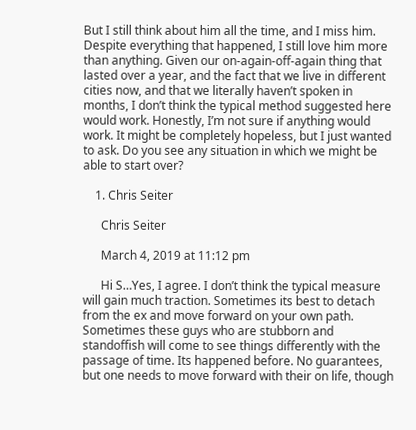But I still think about him all the time, and I miss him. Despite everything that happened, I still love him more than anything. Given our on-again-off-again thing that lasted over a year, and the fact that we live in different cities now, and that we literally haven’t spoken in months, I don’t think the typical method suggested here would work. Honestly, I’m not sure if anything would work. It might be completely hopeless, but I just wanted to ask. Do you see any situation in which we might be able to start over?

    1. Chris Seiter

      Chris Seiter

      March 4, 2019 at 11:12 pm

      Hi S…Yes, I agree. I don’t think the typical measure will gain much traction. Sometimes its best to detach from the ex and move forward on your own path. Sometimes these guys who are stubborn and standoffish will come to see things differently with the passage of time. Its happened before. No guarantees, but one needs to move forward with their on life, though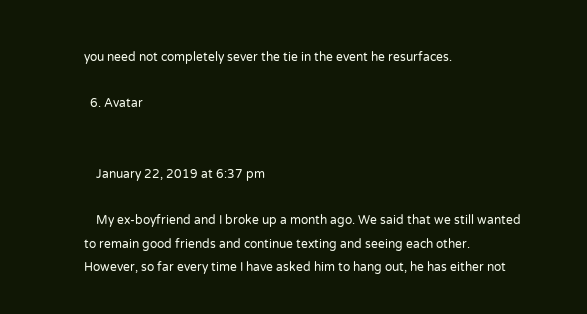you need not completely sever the tie in the event he resurfaces.

  6. Avatar


    January 22, 2019 at 6:37 pm

    My ex-boyfriend and I broke up a month ago. We said that we still wanted to remain good friends and continue texting and seeing each other. However, so far every time I have asked him to hang out, he has either not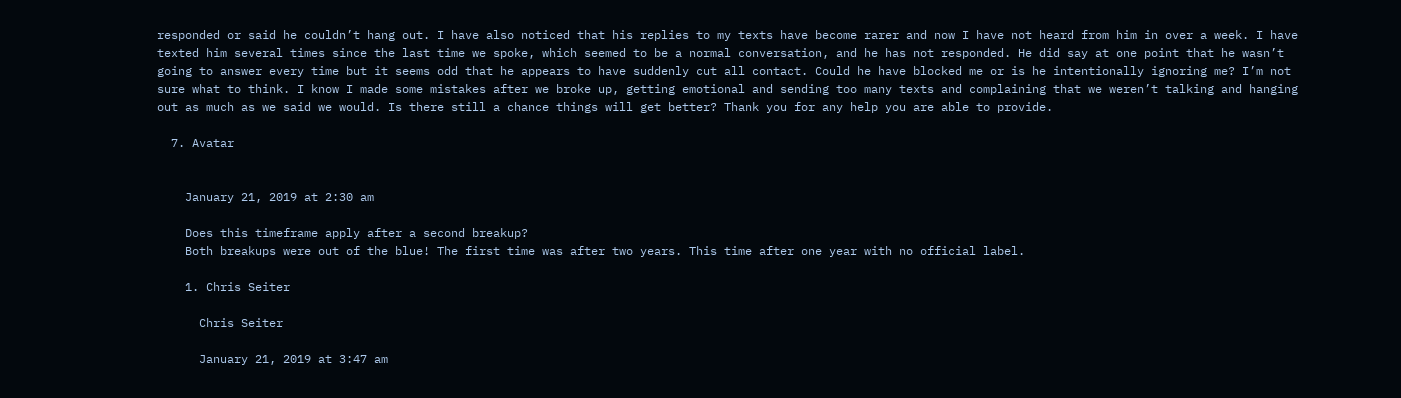responded or said he couldn’t hang out. I have also noticed that his replies to my texts have become rarer and now I have not heard from him in over a week. I have texted him several times since the last time we spoke, which seemed to be a normal conversation, and he has not responded. He did say at one point that he wasn’t going to answer every time but it seems odd that he appears to have suddenly cut all contact. Could he have blocked me or is he intentionally ignoring me? I’m not sure what to think. I know I made some mistakes after we broke up, getting emotional and sending too many texts and complaining that we weren’t talking and hanging out as much as we said we would. Is there still a chance things will get better? Thank you for any help you are able to provide.

  7. Avatar


    January 21, 2019 at 2:30 am

    Does this timeframe apply after a second breakup?
    Both breakups were out of the blue! The first time was after two years. This time after one year with no official label.

    1. Chris Seiter

      Chris Seiter

      January 21, 2019 at 3:47 am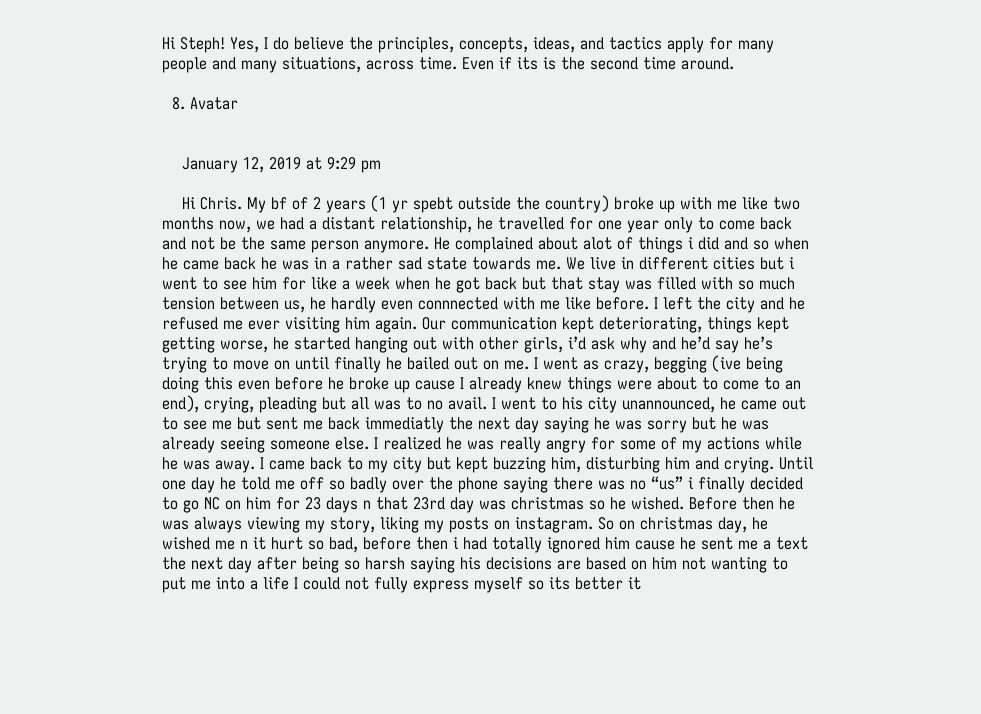Hi Steph! Yes, I do believe the principles, concepts, ideas, and tactics apply for many people and many situations, across time. Even if its is the second time around.

  8. Avatar


    January 12, 2019 at 9:29 pm

    Hi Chris. My bf of 2 years (1 yr spebt outside the country) broke up with me like two months now, we had a distant relationship, he travelled for one year only to come back and not be the same person anymore. He complained about alot of things i did and so when he came back he was in a rather sad state towards me. We live in different cities but i went to see him for like a week when he got back but that stay was filled with so much tension between us, he hardly even connnected with me like before. I left the city and he refused me ever visiting him again. Our communication kept deteriorating, things kept getting worse, he started hanging out with other girls, i’d ask why and he’d say he’s trying to move on until finally he bailed out on me. I went as crazy, begging (ive being doing this even before he broke up cause I already knew things were about to come to an end), crying, pleading but all was to no avail. I went to his city unannounced, he came out to see me but sent me back immediatly the next day saying he was sorry but he was already seeing someone else. I realized he was really angry for some of my actions while he was away. I came back to my city but kept buzzing him, disturbing him and crying. Until one day he told me off so badly over the phone saying there was no “us” i finally decided to go NC on him for 23 days n that 23rd day was christmas so he wished. Before then he was always viewing my story, liking my posts on instagram. So on christmas day, he wished me n it hurt so bad, before then i had totally ignored him cause he sent me a text the next day after being so harsh saying his decisions are based on him not wanting to put me into a life I could not fully express myself so its better it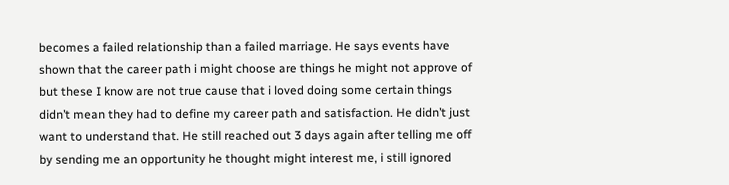becomes a failed relationship than a failed marriage. He says events have shown that the career path i might choose are things he might not approve of but these I know are not true cause that i loved doing some certain things didn’t mean they had to define my career path and satisfaction. He didn’t just want to understand that. He still reached out 3 days again after telling me off by sending me an opportunity he thought might interest me, i still ignored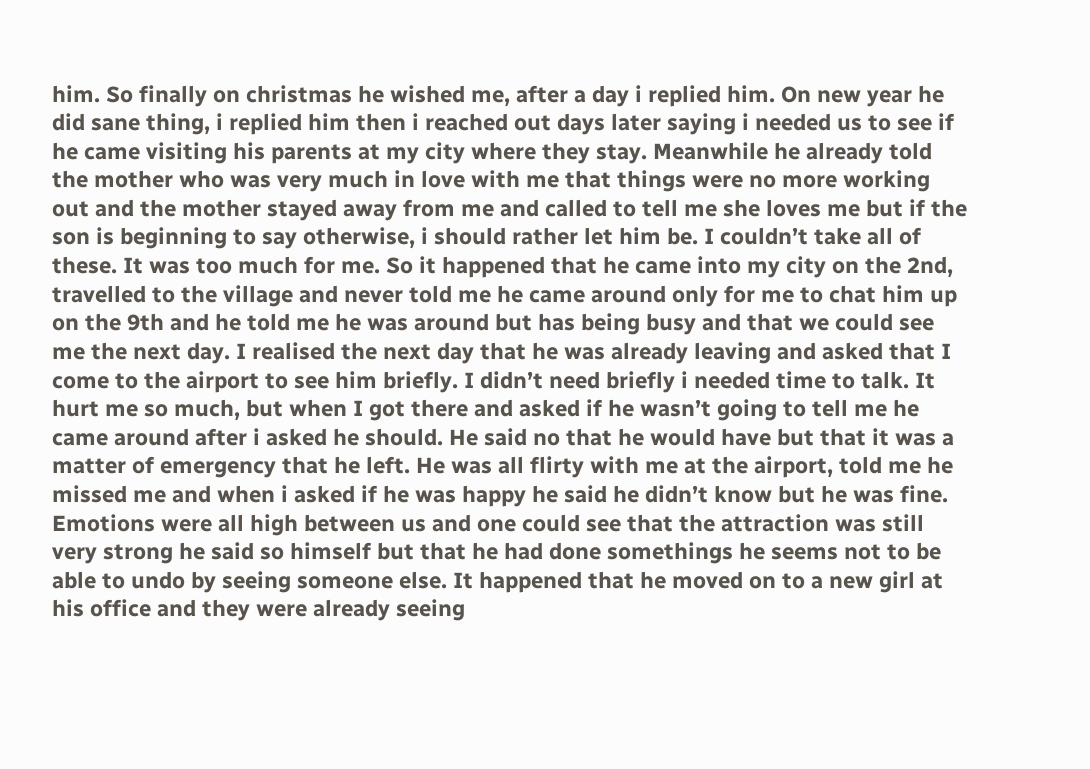him. So finally on christmas he wished me, after a day i replied him. On new year he did sane thing, i replied him then i reached out days later saying i needed us to see if he came visiting his parents at my city where they stay. Meanwhile he already told the mother who was very much in love with me that things were no more working out and the mother stayed away from me and called to tell me she loves me but if the son is beginning to say otherwise, i should rather let him be. I couldn’t take all of these. It was too much for me. So it happened that he came into my city on the 2nd, travelled to the village and never told me he came around only for me to chat him up on the 9th and he told me he was around but has being busy and that we could see me the next day. I realised the next day that he was already leaving and asked that I come to the airport to see him briefly. I didn’t need briefly i needed time to talk. It hurt me so much, but when I got there and asked if he wasn’t going to tell me he came around after i asked he should. He said no that he would have but that it was a matter of emergency that he left. He was all flirty with me at the airport, told me he missed me and when i asked if he was happy he said he didn’t know but he was fine. Emotions were all high between us and one could see that the attraction was still very strong he said so himself but that he had done somethings he seems not to be able to undo by seeing someone else. It happened that he moved on to a new girl at his office and they were already seeing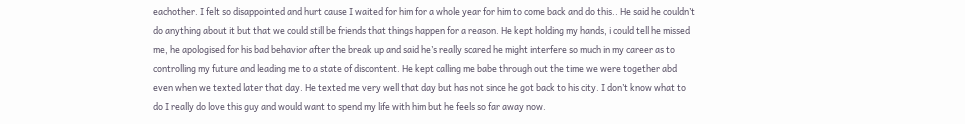eachother. I felt so disappointed and hurt cause I waited for him for a whole year for him to come back and do this.. He said he couldn’t do anything about it but that we could still be friends that things happen for a reason. He kept holding my hands, i could tell he missed me, he apologised for his bad behavior after the break up and said he’s really scared he might interfere so much in my career as to controlling my future and leading me to a state of discontent. He kept calling me babe through out the time we were together abd even when we texted later that day. He texted me very well that day but has not since he got back to his city. I don’t know what to do I really do love this guy and would want to spend my life with him but he feels so far away now.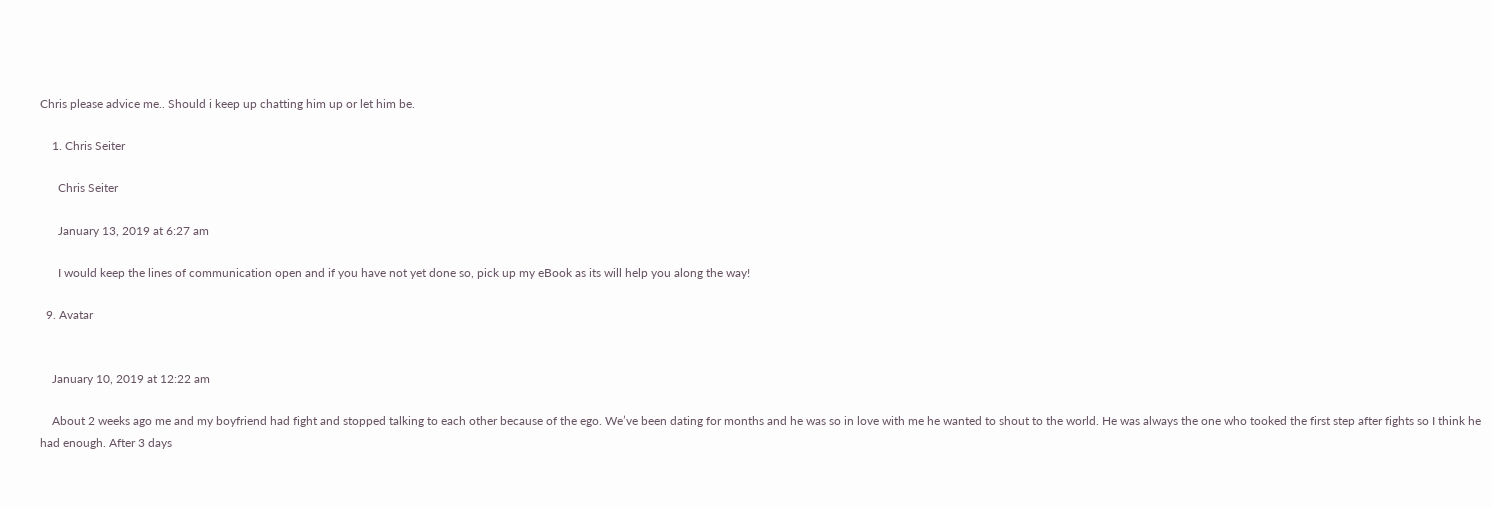Chris please advice me.. Should i keep up chatting him up or let him be.

    1. Chris Seiter

      Chris Seiter

      January 13, 2019 at 6:27 am

      I would keep the lines of communication open and if you have not yet done so, pick up my eBook as its will help you along the way!

  9. Avatar


    January 10, 2019 at 12:22 am

    About 2 weeks ago me and my boyfriend had fight and stopped talking to each other because of the ego. We’ve been dating for months and he was so in love with me he wanted to shout to the world. He was always the one who tooked the first step after fights so I think he had enough. After 3 days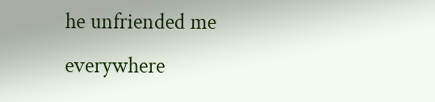he unfriended me everywhere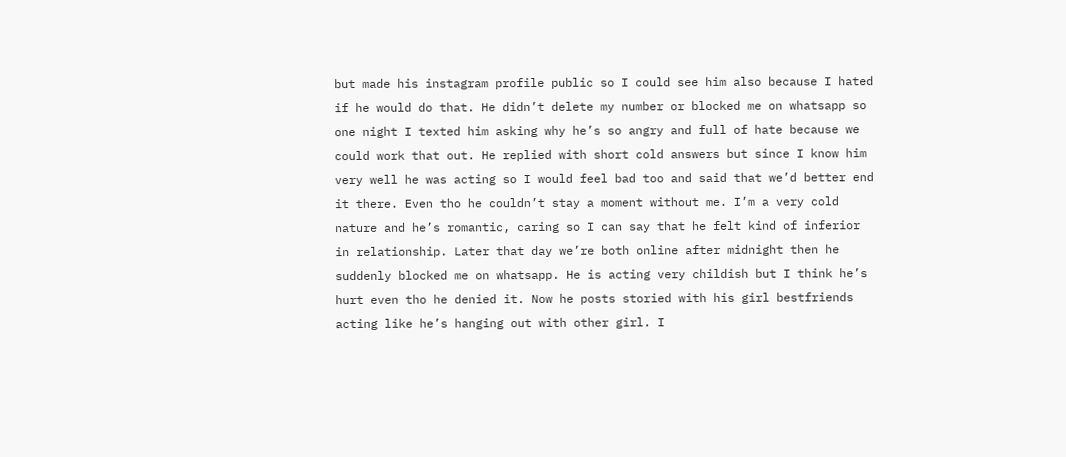but made his instagram profile public so I could see him also because I hated if he would do that. He didn’t delete my number or blocked me on whatsapp so one night I texted him asking why he’s so angry and full of hate because we could work that out. He replied with short cold answers but since I know him very well he was acting so I would feel bad too and said that we’d better end it there. Even tho he couldn’t stay a moment without me. I’m a very cold nature and he’s romantic, caring so I can say that he felt kind of inferior in relationship. Later that day we’re both online after midnight then he suddenly blocked me on whatsapp. He is acting very childish but I think he’s hurt even tho he denied it. Now he posts storied with his girl bestfriends acting like he’s hanging out with other girl. I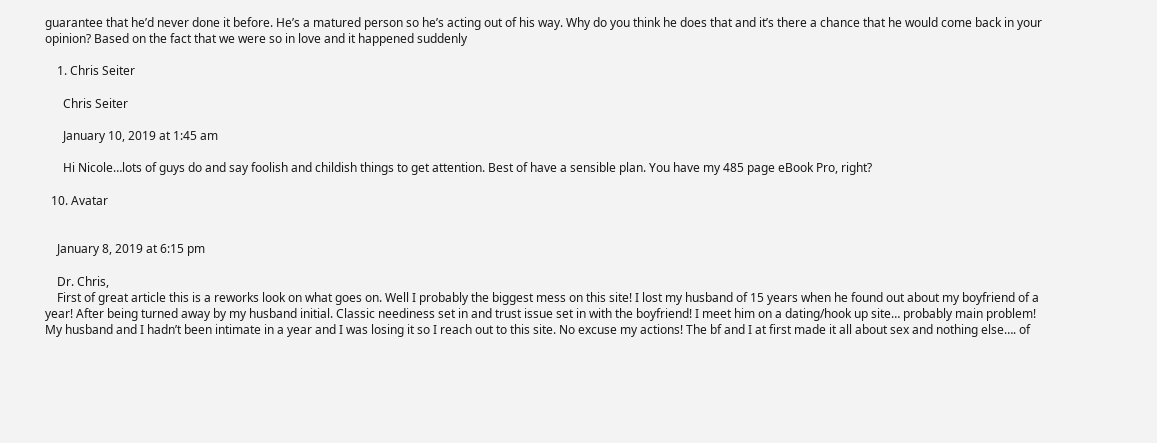guarantee that he’d never done it before. He’s a matured person so he’s acting out of his way. Why do you think he does that and it’s there a chance that he would come back in your opinion? Based on the fact that we were so in love and it happened suddenly

    1. Chris Seiter

      Chris Seiter

      January 10, 2019 at 1:45 am

      Hi Nicole…lots of guys do and say foolish and childish things to get attention. Best of have a sensible plan. You have my 485 page eBook Pro, right?

  10. Avatar


    January 8, 2019 at 6:15 pm

    Dr. Chris,
    First of great article this is a reworks look on what goes on. Well I probably the biggest mess on this site! I lost my husband of 15 years when he found out about my boyfriend of a year! After being turned away by my husband initial. Classic neediness set in and trust issue set in with the boyfriend! I meet him on a dating/hook up site… probably main problem! My husband and I hadn’t been intimate in a year and I was losing it so I reach out to this site. No excuse my actions! The bf and I at first made it all about sex and nothing else…. of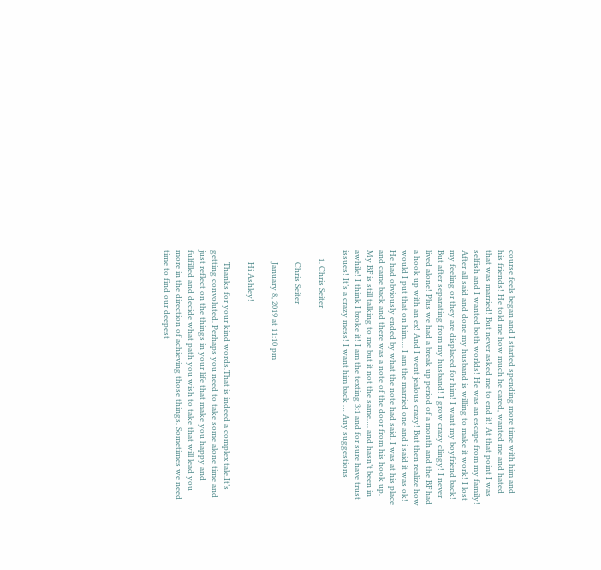course feels began and I started spending more time with him and his friends! He told me how much he cared, wanted me and hated that was married! But never asked me to end it! At that point I was selfish and I wanted both worlds! He was an escape from my family! After all said and done my husband is willing to make it work! I lost my feeling or they are displaced for him! I want my boyfriend back! But after separating from my husband! I grow crazy clingy! I never lived alone! Plus we had a break up period of a month and the BF had a hook up with an ex! And I went jealous crazy! But then realize how would I put that on him…. I am the married one and i said it was ok! He had obviously ended by what the note had said. I was at his place and came back and there was a note of the door from his hook up. My BF is still talking to me but it not the same…. and hasn’t been in awhile! I think I broke it! I am the texting 3:1 and for sure have trust issues! It’s a crazy mess! I want him back … Any suggestions

    1. Chris Seiter

      Chris Seiter

      January 8, 2019 at 11:10 pm

      Hi Ashley!

      Thanks for your kind words.That is indeed a complex tale.It’s getting convoluted. Perhaps you need to take some alone time and just reflect on the things in your life that make you happy and fulfilled and decide what path you wish to take that will lead you more in the direction of achieving those things. Sometimes we need time to find our deepest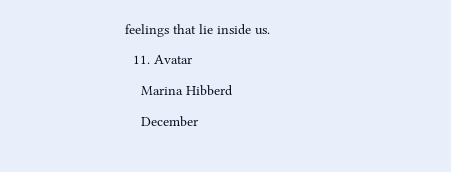feelings that lie inside us.

  11. Avatar

    Marina Hibberd

    December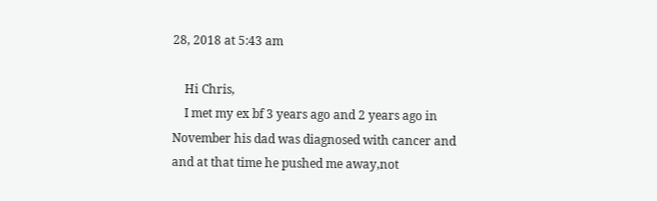28, 2018 at 5:43 am

    Hi Chris,
    I met my ex bf 3 years ago and 2 years ago in November his dad was diagnosed with cancer and and at that time he pushed me away,not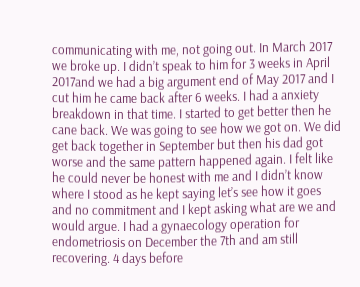communicating with me, not going out. In March 2017 we broke up. I didn’t speak to him for 3 weeks in April 2017and we had a big argument end of May 2017 and I cut him he came back after 6 weeks. I had a anxiety breakdown in that time. I started to get better then he cane back. We was going to see how we got on. We did get back together in September but then his dad got worse and the same pattern happened again. I felt like he could never be honest with me and I didn’t know where I stood as he kept saying let’s see how it goes and no commitment and I kept asking what are we and would argue. I had a gynaecology operation for endometriosis on December the 7th and am still recovering. 4 days before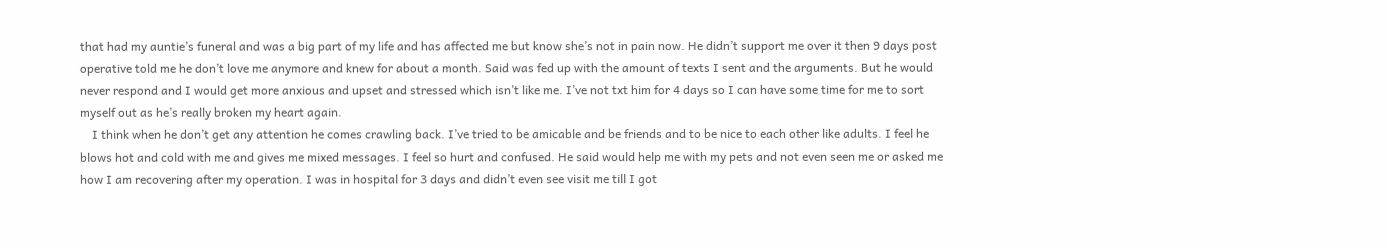that had my auntie’s funeral and was a big part of my life and has affected me but know she’s not in pain now. He didn’t support me over it then 9 days post operative told me he don’t love me anymore and knew for about a month. Said was fed up with the amount of texts I sent and the arguments. But he would never respond and I would get more anxious and upset and stressed which isn’t like me. I’ve not txt him for 4 days so I can have some time for me to sort myself out as he’s really broken my heart again.
    I think when he don’t get any attention he comes crawling back. I’ve tried to be amicable and be friends and to be nice to each other like adults. I feel he blows hot and cold with me and gives me mixed messages. I feel so hurt and confused. He said would help me with my pets and not even seen me or asked me how I am recovering after my operation. I was in hospital for 3 days and didn’t even see visit me till I got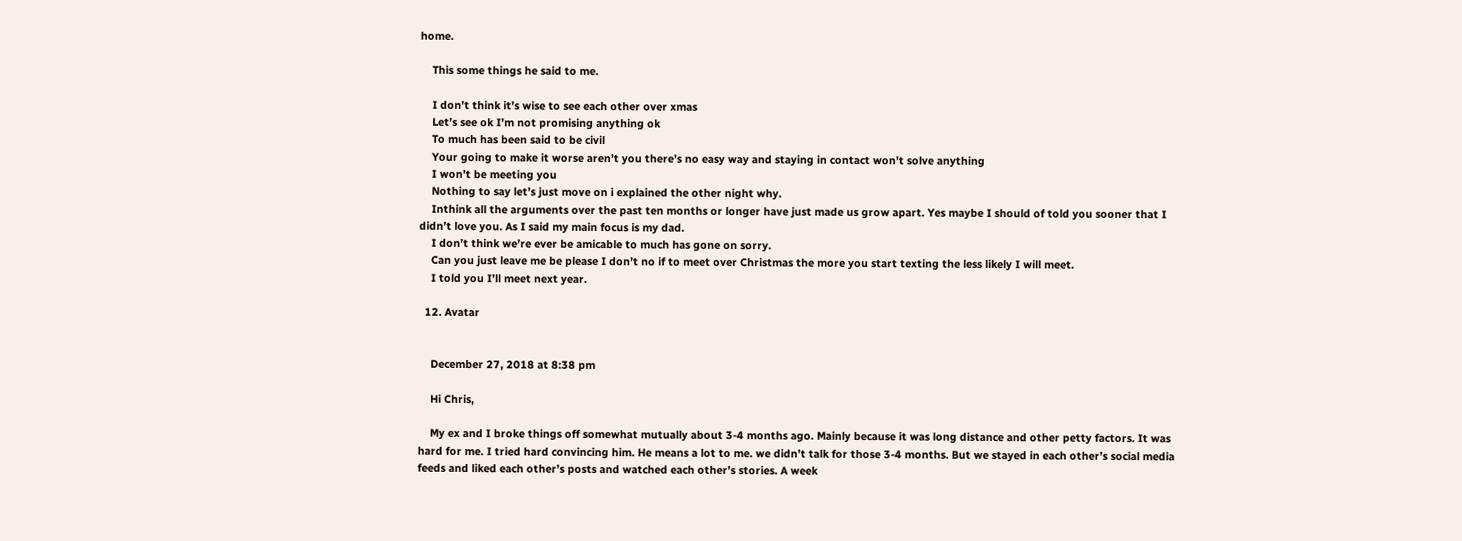home.

    This some things he said to me.

    I don’t think it’s wise to see each other over xmas
    Let’s see ok I’m not promising anything ok
    To much has been said to be civil
    Your going to make it worse aren’t you there’s no easy way and staying in contact won’t solve anything
    I won’t be meeting you
    Nothing to say let’s just move on i explained the other night why.
    Inthink all the arguments over the past ten months or longer have just made us grow apart. Yes maybe I should of told you sooner that I didn’t love you. As I said my main focus is my dad.
    I don’t think we’re ever be amicable to much has gone on sorry.
    Can you just leave me be please I don’t no if to meet over Christmas the more you start texting the less likely I will meet.
    I told you I’ll meet next year.

  12. Avatar


    December 27, 2018 at 8:38 pm

    Hi Chris,

    My ex and I broke things off somewhat mutually about 3-4 months ago. Mainly because it was long distance and other petty factors. It was hard for me. I tried hard convincing him. He means a lot to me. we didn’t talk for those 3-4 months. But we stayed in each other’s social media feeds and liked each other’s posts and watched each other’s stories. A week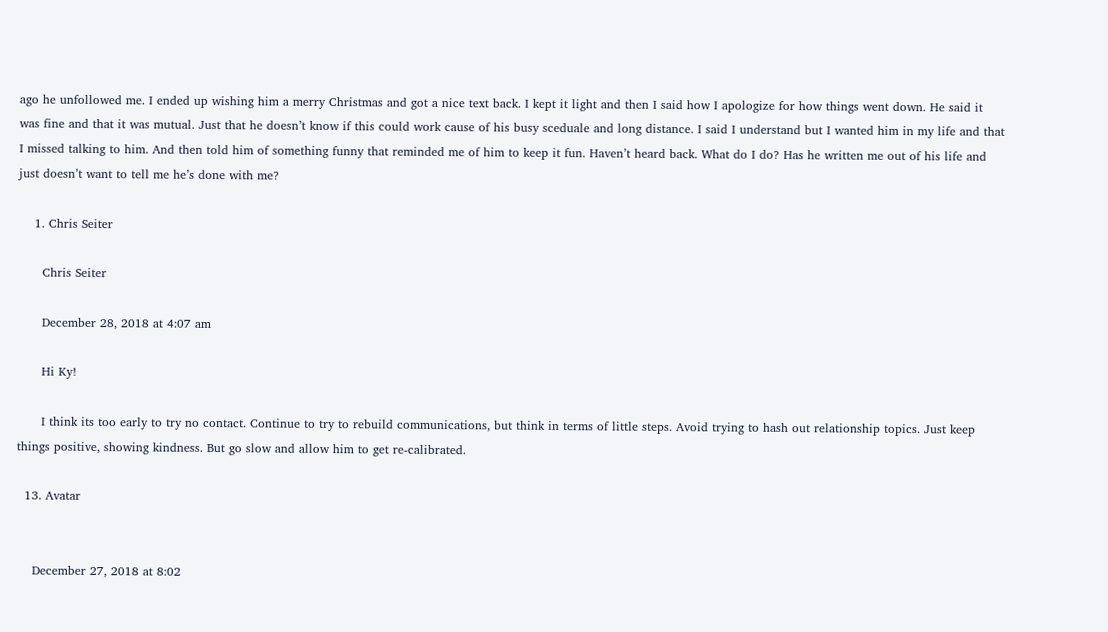ago he unfollowed me. I ended up wishing him a merry Christmas and got a nice text back. I kept it light and then I said how I apologize for how things went down. He said it was fine and that it was mutual. Just that he doesn’t know if this could work cause of his busy sceduale and long distance. I said I understand but I wanted him in my life and that I missed talking to him. And then told him of something funny that reminded me of him to keep it fun. Haven’t heard back. What do I do? Has he written me out of his life and just doesn’t want to tell me he’s done with me?

    1. Chris Seiter

      Chris Seiter

      December 28, 2018 at 4:07 am

      Hi Ky!

      I think its too early to try no contact. Continue to try to rebuild communications, but think in terms of little steps. Avoid trying to hash out relationship topics. Just keep things positive, showing kindness. But go slow and allow him to get re-calibrated.

  13. Avatar


    December 27, 2018 at 8:02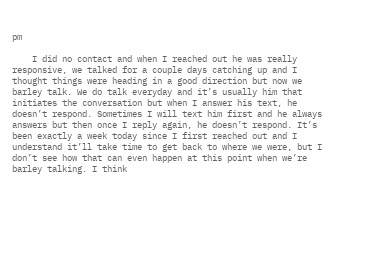pm

    I did no contact and when I reached out he was really responsive, we talked for a couple days catching up and I thought things were heading in a good direction but now we barley talk. We do talk everyday and it’s usually him that initiates the conversation but when I answer his text, he doesn’t respond. Sometimes I will text him first and he always answers but then once I reply again, he doesn’t respond. It’s been exactly a week today since I first reached out and I understand it’ll take time to get back to where we were, but I don’t see how that can even happen at this point when we’re barley talking. I think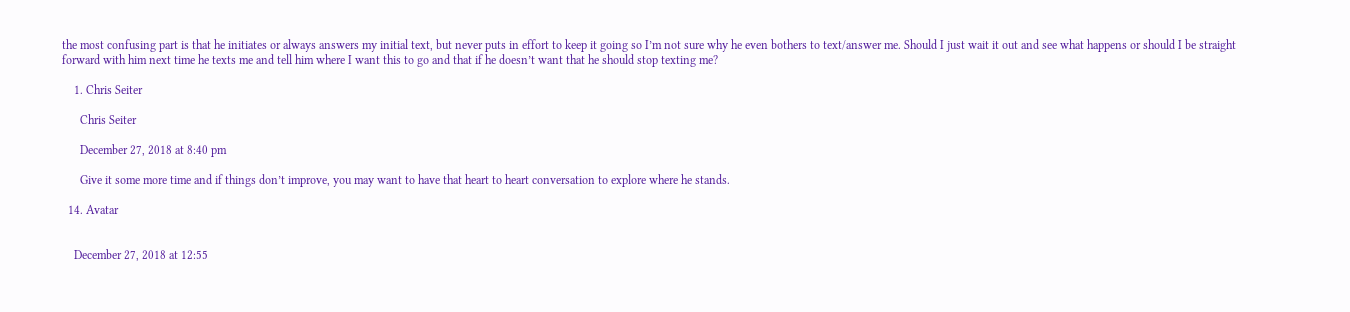the most confusing part is that he initiates or always answers my initial text, but never puts in effort to keep it going so I’m not sure why he even bothers to text/answer me. Should I just wait it out and see what happens or should I be straight forward with him next time he texts me and tell him where I want this to go and that if he doesn’t want that he should stop texting me?

    1. Chris Seiter

      Chris Seiter

      December 27, 2018 at 8:40 pm

      Give it some more time and if things don’t improve, you may want to have that heart to heart conversation to explore where he stands.

  14. Avatar


    December 27, 2018 at 12:55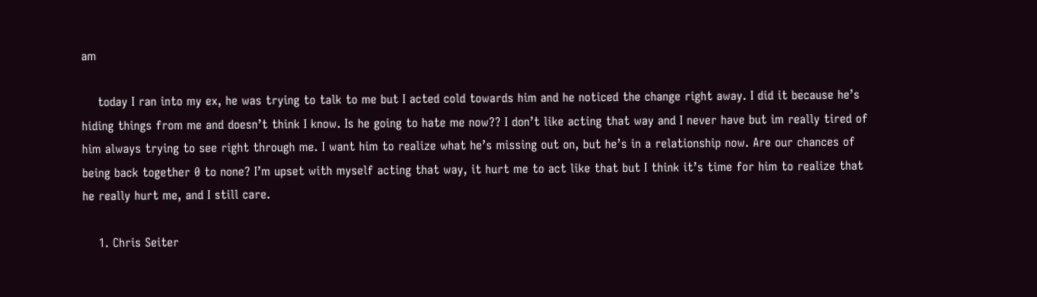am

    today I ran into my ex, he was trying to talk to me but I acted cold towards him and he noticed the change right away. I did it because he’s hiding things from me and doesn’t think I know. Is he going to hate me now?? I don’t like acting that way and I never have but im really tired of him always trying to see right through me. I want him to realize what he’s missing out on, but he’s in a relationship now. Are our chances of being back together 0 to none? I’m upset with myself acting that way, it hurt me to act like that but I think it’s time for him to realize that he really hurt me, and I still care.

    1. Chris Seiter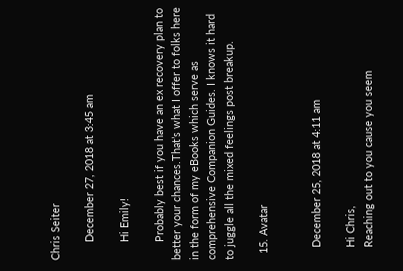Chris Seiter

      December 27, 2018 at 3:45 am

      Hi Emily!

      Probably best if you have an ex recovery plan to better your chances.That’s what I offer to folks here in the form of my eBooks which serve as comprehensive Companion Guides. I knows it hard to juggle all the mixed feelings post breakup.

  15. Avatar


    December 25, 2018 at 4:11 am

    Hi Chris,
    Reaching out to you cause you seem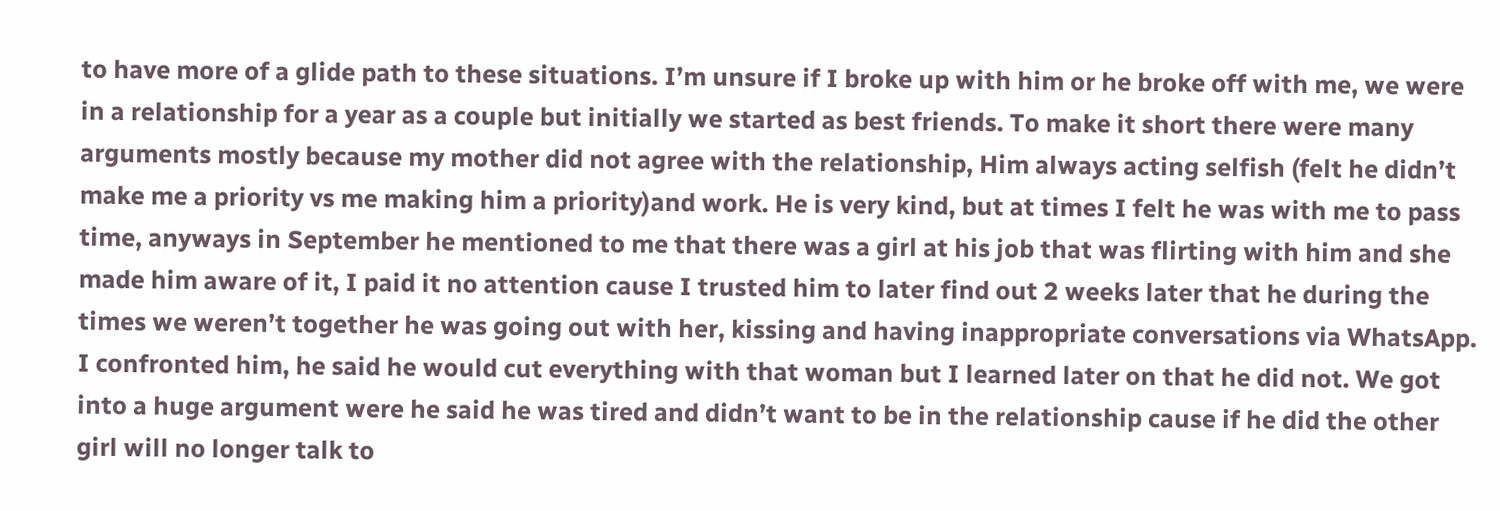to have more of a glide path to these situations. I’m unsure if I broke up with him or he broke off with me, we were in a relationship for a year as a couple but initially we started as best friends. To make it short there were many arguments mostly because my mother did not agree with the relationship, Him always acting selfish (felt he didn’t make me a priority vs me making him a priority)and work. He is very kind, but at times I felt he was with me to pass time, anyways in September he mentioned to me that there was a girl at his job that was flirting with him and she made him aware of it, I paid it no attention cause I trusted him to later find out 2 weeks later that he during the times we weren’t together he was going out with her, kissing and having inappropriate conversations via WhatsApp. I confronted him, he said he would cut everything with that woman but I learned later on that he did not. We got into a huge argument were he said he was tired and didn’t want to be in the relationship cause if he did the other girl will no longer talk to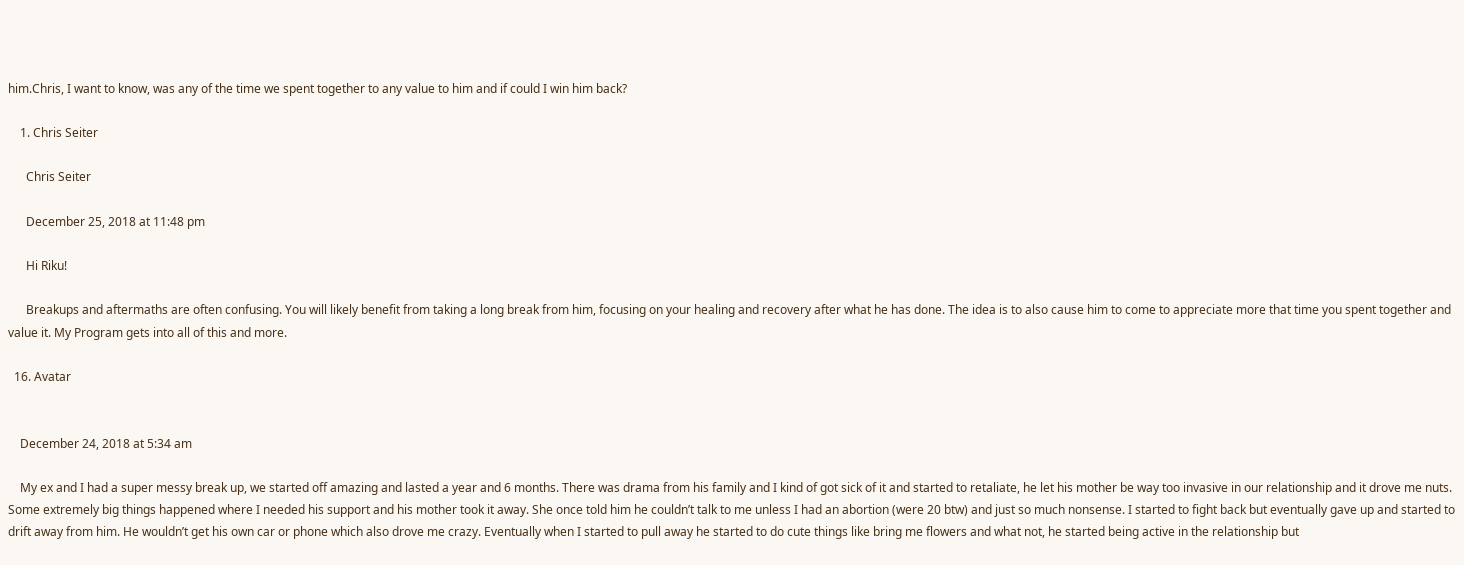him.Chris, I want to know, was any of the time we spent together to any value to him and if could I win him back?

    1. Chris Seiter

      Chris Seiter

      December 25, 2018 at 11:48 pm

      Hi Riku!

      Breakups and aftermaths are often confusing. You will likely benefit from taking a long break from him, focusing on your healing and recovery after what he has done. The idea is to also cause him to come to appreciate more that time you spent together and value it. My Program gets into all of this and more.

  16. Avatar


    December 24, 2018 at 5:34 am

    My ex and I had a super messy break up, we started off amazing and lasted a year and 6 months. There was drama from his family and I kind of got sick of it and started to retaliate, he let his mother be way too invasive in our relationship and it drove me nuts. Some extremely big things happened where I needed his support and his mother took it away. She once told him he couldn’t talk to me unless I had an abortion (were 20 btw) and just so much nonsense. I started to fight back but eventually gave up and started to drift away from him. He wouldn’t get his own car or phone which also drove me crazy. Eventually when I started to pull away he started to do cute things like bring me flowers and what not, he started being active in the relationship but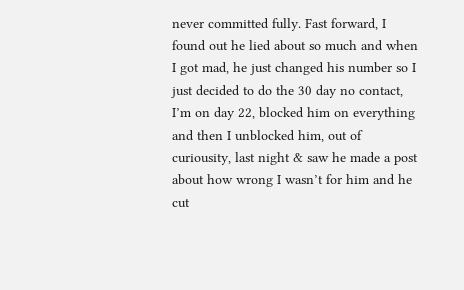never committed fully. Fast forward, I found out he lied about so much and when I got mad, he just changed his number so I just decided to do the 30 day no contact, I’m on day 22, blocked him on everything and then I unblocked him, out of curiousity, last night & saw he made a post about how wrong I wasn’t for him and he cut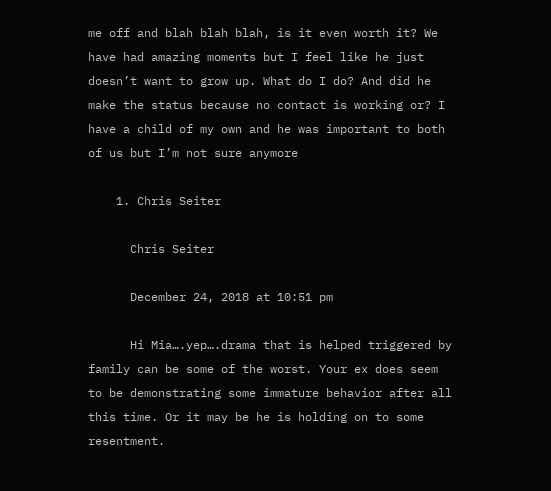me off and blah blah blah, is it even worth it? We have had amazing moments but I feel like he just doesn’t want to grow up. What do I do? And did he make the status because no contact is working or? I have a child of my own and he was important to both of us but I’m not sure anymore

    1. Chris Seiter

      Chris Seiter

      December 24, 2018 at 10:51 pm

      Hi Mia….yep….drama that is helped triggered by family can be some of the worst. Your ex does seem to be demonstrating some immature behavior after all this time. Or it may be he is holding on to some resentment.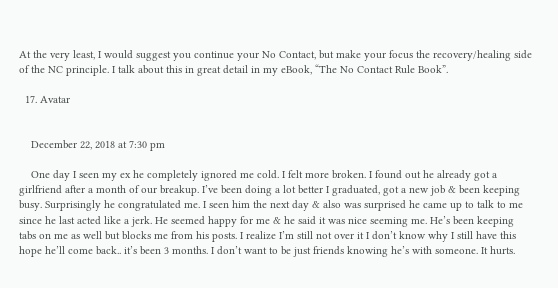At the very least, I would suggest you continue your No Contact, but make your focus the recovery/healing side of the NC principle. I talk about this in great detail in my eBook, “The No Contact Rule Book”.

  17. Avatar


    December 22, 2018 at 7:30 pm

    One day I seen my ex he completely ignored me cold. I felt more broken. I found out he already got a girlfriend after a month of our breakup. I’ve been doing a lot better I graduated, got a new job & been keeping busy. Surprisingly he congratulated me. I seen him the next day & also was surprised he came up to talk to me since he last acted like a jerk. He seemed happy for me & he said it was nice seeming me. He’s been keeping tabs on me as well but blocks me from his posts. I realize I’m still not over it I don’t know why I still have this hope he’ll come back.. it’s been 3 months. I don’t want to be just friends knowing he’s with someone. It hurts.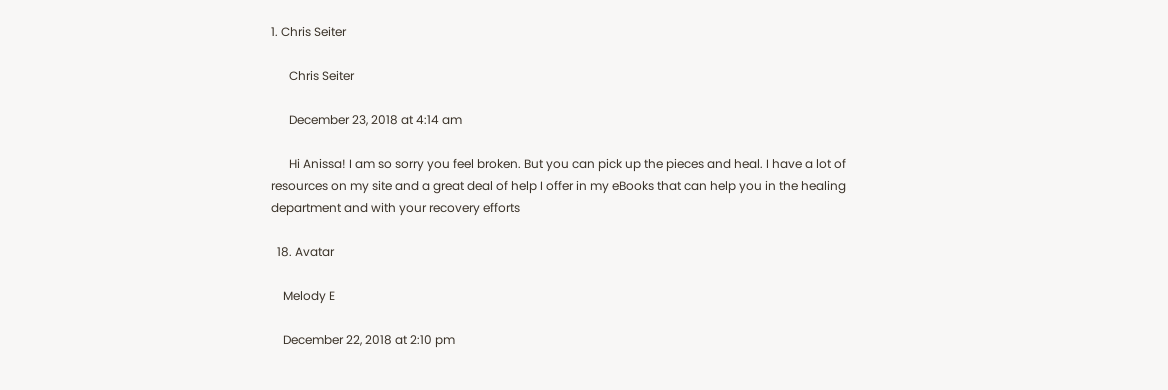1. Chris Seiter

      Chris Seiter

      December 23, 2018 at 4:14 am

      Hi Anissa! I am so sorry you feel broken. But you can pick up the pieces and heal. I have a lot of resources on my site and a great deal of help I offer in my eBooks that can help you in the healing department and with your recovery efforts

  18. Avatar

    Melody E

    December 22, 2018 at 2:10 pm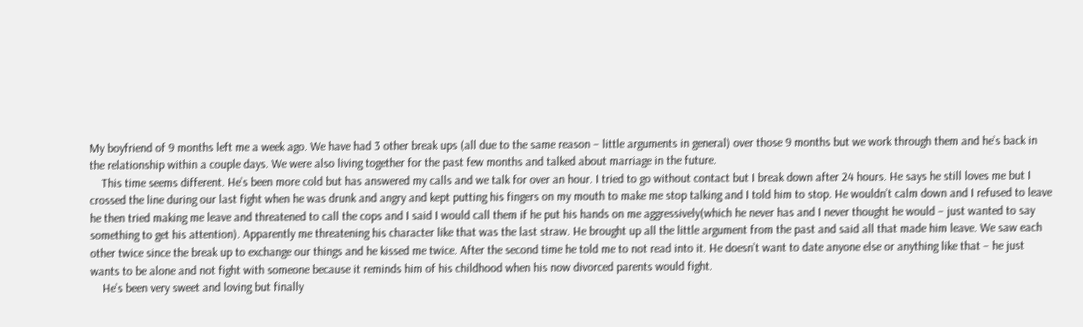My boyfriend of 9 months left me a week ago. We have had 3 other break ups (all due to the same reason – little arguments in general) over those 9 months but we work through them and he’s back in the relationship within a couple days. We were also living together for the past few months and talked about marriage in the future.
    This time seems different. He’s been more cold but has answered my calls and we talk for over an hour. I tried to go without contact but I break down after 24 hours. He says he still loves me but I crossed the line during our last fight when he was drunk and angry and kept putting his fingers on my mouth to make me stop talking and I told him to stop. He wouldn’t calm down and I refused to leave he then tried making me leave and threatened to call the cops and I said I would call them if he put his hands on me aggressively(which he never has and I never thought he would – just wanted to say something to get his attention). Apparently me threatening his character like that was the last straw. He brought up all the little argument from the past and said all that made him leave. We saw each other twice since the break up to exchange our things and he kissed me twice. After the second time he told me to not read into it. He doesn’t want to date anyone else or anything like that – he just wants to be alone and not fight with someone because it reminds him of his childhood when his now divorced parents would fight.
    He’s been very sweet and loving but finally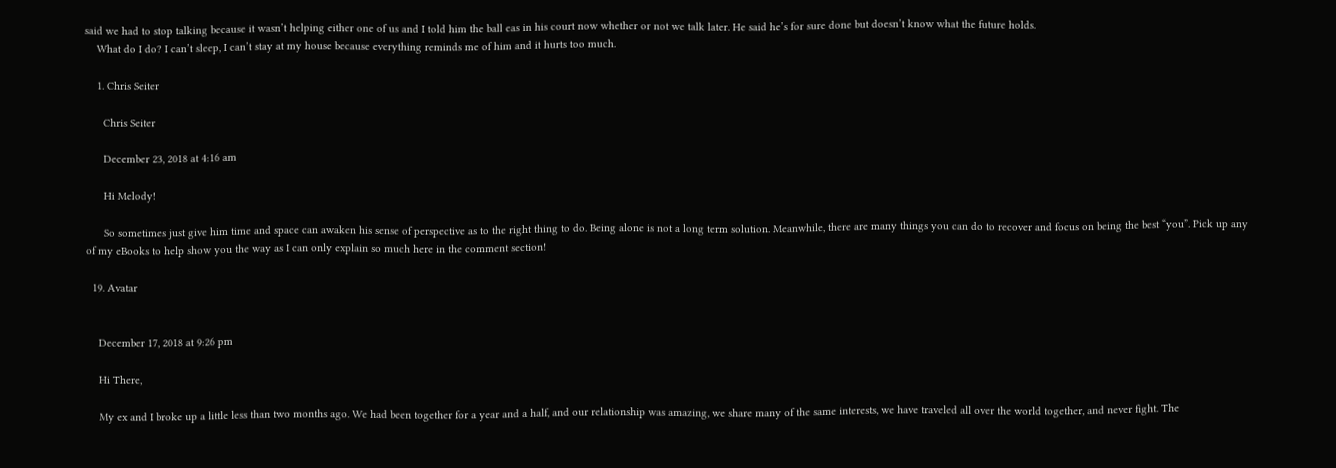said we had to stop talking because it wasn’t helping either one of us and I told him the ball eas in his court now whether or not we talk later. He said he’s for sure done but doesn’t know what the future holds.
    What do I do? I can’t sleep, I can’t stay at my house because everything reminds me of him and it hurts too much.

    1. Chris Seiter

      Chris Seiter

      December 23, 2018 at 4:16 am

      Hi Melody!

      So sometimes just give him time and space can awaken his sense of perspective as to the right thing to do. Being alone is not a long term solution. Meanwhile, there are many things you can do to recover and focus on being the best “you”. Pick up any of my eBooks to help show you the way as I can only explain so much here in the comment section!

  19. Avatar


    December 17, 2018 at 9:26 pm

    Hi There,

    My ex and I broke up a little less than two months ago. We had been together for a year and a half, and our relationship was amazing, we share many of the same interests, we have traveled all over the world together, and never fight. The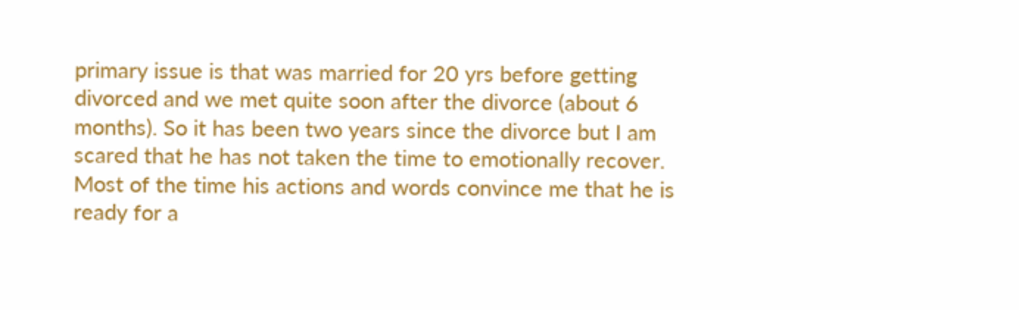primary issue is that was married for 20 yrs before getting divorced and we met quite soon after the divorce (about 6 months). So it has been two years since the divorce but I am scared that he has not taken the time to emotionally recover. Most of the time his actions and words convince me that he is ready for a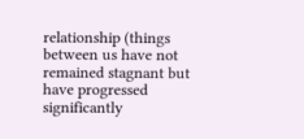relationship (things between us have not remained stagnant but have progressed significantly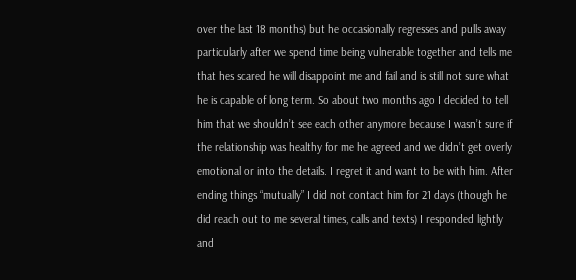over the last 18 months) but he occasionally regresses and pulls away particularly after we spend time being vulnerable together and tells me that hes scared he will disappoint me and fail and is still not sure what he is capable of long term. So about two months ago I decided to tell him that we shouldn’t see each other anymore because I wasn’t sure if the relationship was healthy for me he agreed and we didn’t get overly emotional or into the details. I regret it and want to be with him. After ending things “mutually” I did not contact him for 21 days (though he did reach out to me several times, calls and texts) I responded lightly and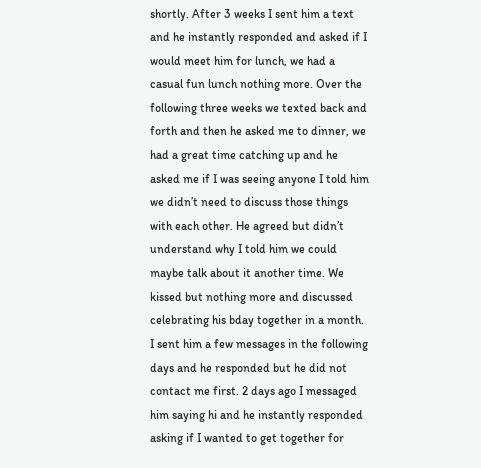shortly. After 3 weeks I sent him a text and he instantly responded and asked if I would meet him for lunch, we had a casual fun lunch nothing more. Over the following three weeks we texted back and forth and then he asked me to dinner, we had a great time catching up and he asked me if I was seeing anyone I told him we didn’t need to discuss those things with each other. He agreed but didn’t understand why I told him we could maybe talk about it another time. We kissed but nothing more and discussed celebrating his bday together in a month. I sent him a few messages in the following days and he responded but he did not contact me first. 2 days ago I messaged him saying hi and he instantly responded asking if I wanted to get together for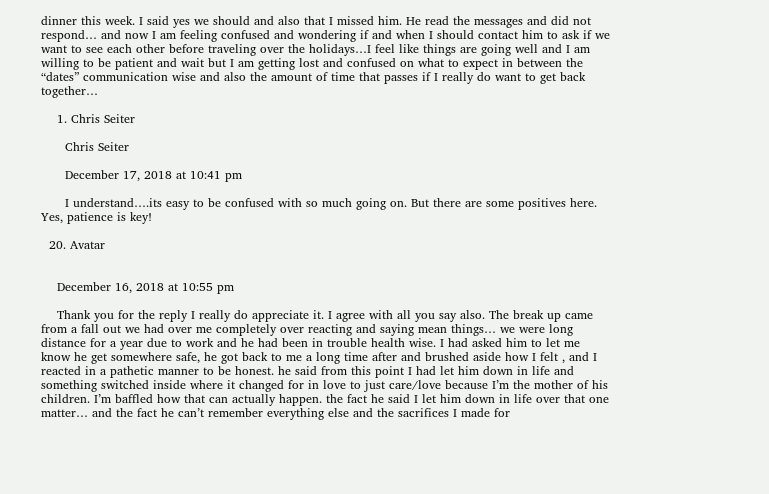dinner this week. I said yes we should and also that I missed him. He read the messages and did not respond… and now I am feeling confused and wondering if and when I should contact him to ask if we want to see each other before traveling over the holidays…I feel like things are going well and I am willing to be patient and wait but I am getting lost and confused on what to expect in between the “dates” communication wise and also the amount of time that passes if I really do want to get back together…

    1. Chris Seiter

      Chris Seiter

      December 17, 2018 at 10:41 pm

      I understand….its easy to be confused with so much going on. But there are some positives here. Yes, patience is key!

  20. Avatar


    December 16, 2018 at 10:55 pm

    Thank you for the reply I really do appreciate it. I agree with all you say also. The break up came from a fall out we had over me completely over reacting and saying mean things… we were long distance for a year due to work and he had been in trouble health wise. I had asked him to let me know he get somewhere safe, he got back to me a long time after and brushed aside how I felt , and I reacted in a pathetic manner to be honest. he said from this point I had let him down in life and something switched inside where it changed for in love to just care/love because I’m the mother of his children. I’m baffled how that can actually happen. the fact he said I let him down in life over that one matter… and the fact he can’t remember everything else and the sacrifices I made for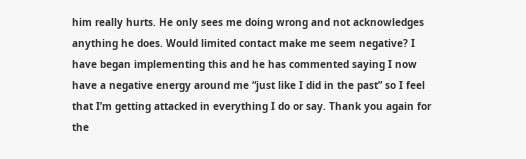him really hurts. He only sees me doing wrong and not acknowledges anything he does. Would limited contact make me seem negative? I have began implementing this and he has commented saying I now have a negative energy around me “just like I did in the past” so I feel that I’m getting attacked in everything I do or say. Thank you again for the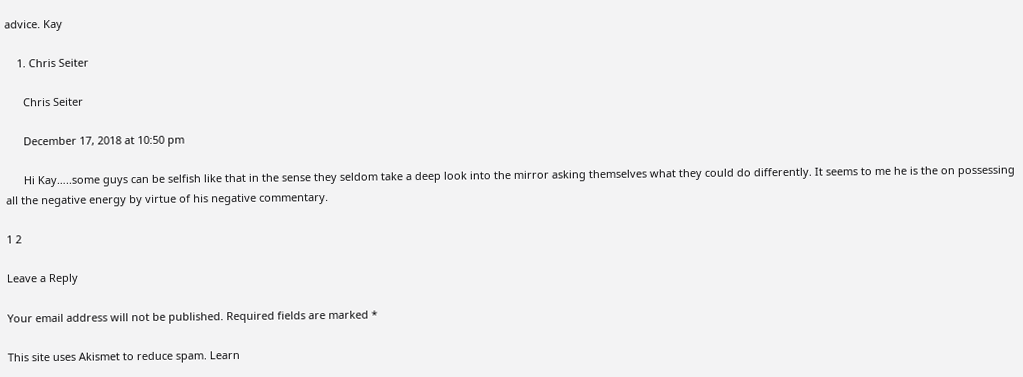advice. Kay

    1. Chris Seiter

      Chris Seiter

      December 17, 2018 at 10:50 pm

      Hi Kay…..some guys can be selfish like that in the sense they seldom take a deep look into the mirror asking themselves what they could do differently. It seems to me he is the on possessing all the negative energy by virtue of his negative commentary.

1 2

Leave a Reply

Your email address will not be published. Required fields are marked *

This site uses Akismet to reduce spam. Learn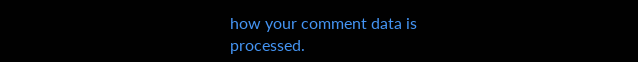how your comment data is processed.